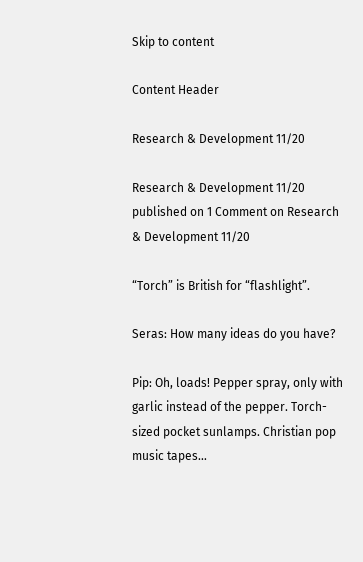Skip to content

Content Header

Research & Development 11/20

Research & Development 11/20 published on 1 Comment on Research & Development 11/20

“Torch” is British for “flashlight”.

Seras: How many ideas do you have?

Pip: Oh, loads! Pepper spray, only with garlic instead of the pepper. Torch-sized pocket sunlamps. Christian pop music tapes…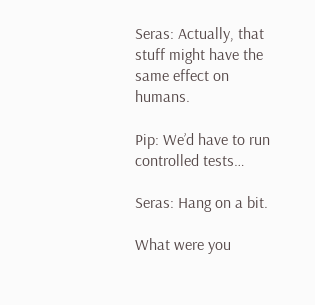Seras: Actually, that stuff might have the same effect on humans.

Pip: We’d have to run controlled tests…

Seras: Hang on a bit.

What were you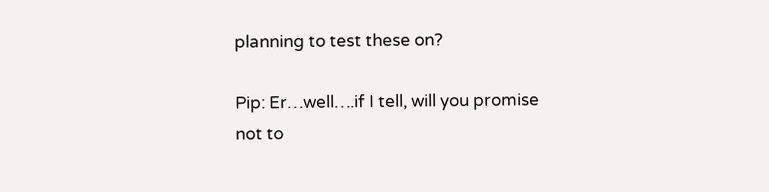planning to test these on?

Pip: Er…well….if I tell, will you promise not to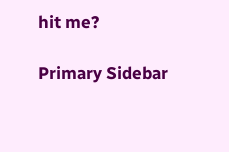hit me?

Primary Sidebar